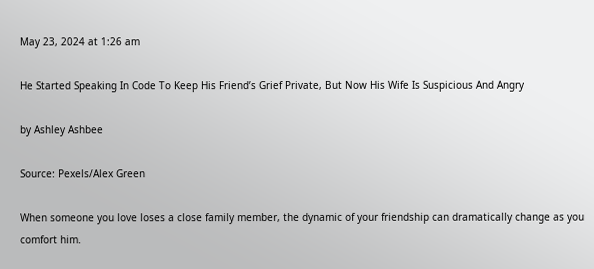May 23, 2024 at 1:26 am

He Started Speaking In Code To Keep His Friend’s Grief Private, But Now His Wife Is Suspicious And Angry

by Ashley Ashbee

Source: Pexels/Alex Green

When someone you love loses a close family member, the dynamic of your friendship can dramatically change as you comfort him.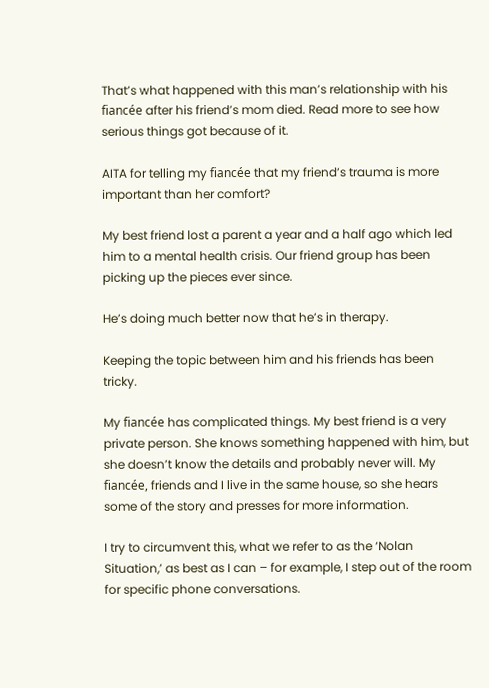That’s what happened with this man’s relationship with his fiancée after his friend’s mom died. Read more to see how serious things got because of it.

AITA for telling my fiancée that my friend’s trauma is more important than her comfort?

My best friend lost a parent a year and a half ago which led him to a mental health crisis. Our friend group has been picking up the pieces ever since.

He’s doing much better now that he’s in therapy.

Keeping the topic between him and his friends has been tricky.

My fiancée has complicated things. My best friend is a very private person. She knows something happened with him, but she doesn’t know the details and probably never will. My fiancée, friends and I live in the same house, so she hears some of the story and presses for more information.

I try to circumvent this, what we refer to as the ‘Nolan Situation,’ as best as I can – for example, I step out of the room for specific phone conversations.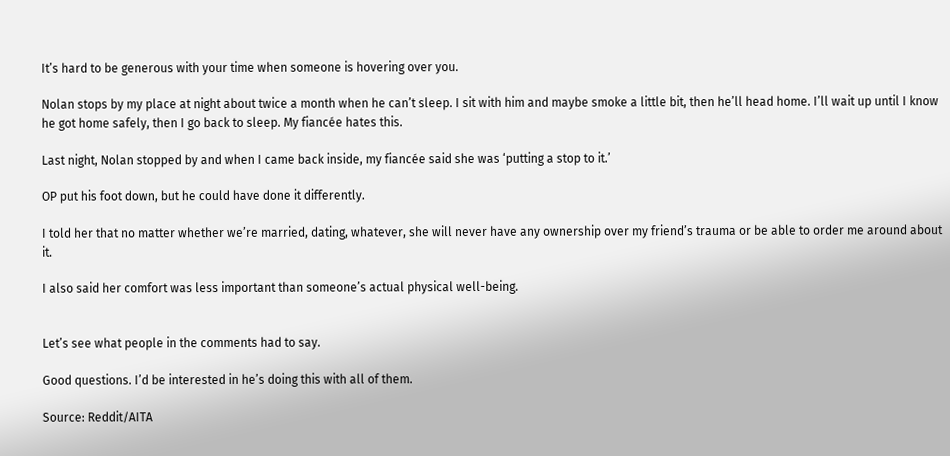It’s hard to be generous with your time when someone is hovering over you.

Nolan stops by my place at night about twice a month when he can’t sleep. I sit with him and maybe smoke a little bit, then he’ll head home. I’ll wait up until I know he got home safely, then I go back to sleep. My fiancée hates this.

Last night, Nolan stopped by and when I came back inside, my fiancée said she was ‘putting a stop to it.’

OP put his foot down, but he could have done it differently.

I told her that no matter whether we’re married, dating, whatever, she will never have any ownership over my friend’s trauma or be able to order me around about it.

I also said her comfort was less important than someone’s actual physical well-being.


Let’s see what people in the comments had to say.

Good questions. I’d be interested in he’s doing this with all of them.

Source: Reddit/AITA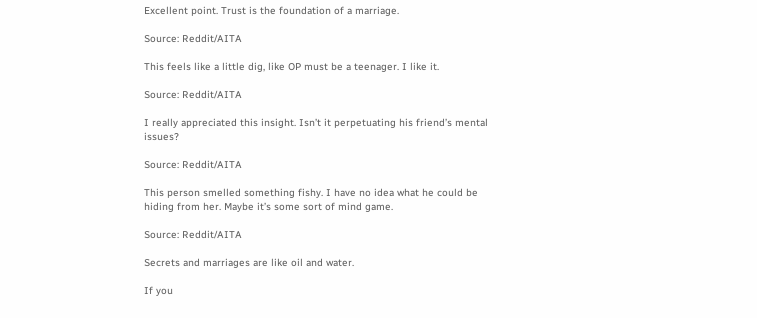Excellent point. Trust is the foundation of a marriage.

Source: Reddit/AITA

This feels like a little dig, like OP must be a teenager. I like it.

Source: Reddit/AITA

I really appreciated this insight. Isn’t it perpetuating his friend’s mental issues?

Source: Reddit/AITA

This person smelled something fishy. I have no idea what he could be hiding from her. Maybe it’s some sort of mind game.

Source: Reddit/AITA

Secrets and marriages are like oil and water.

If you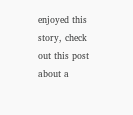enjoyed this story, check out this post about a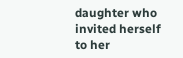daughter who invited herself to her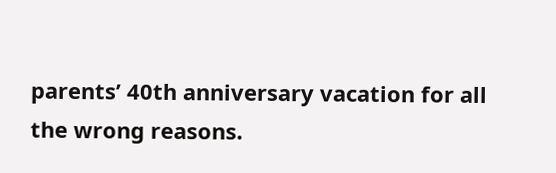parents’ 40th anniversary vacation for all the wrong reasons.